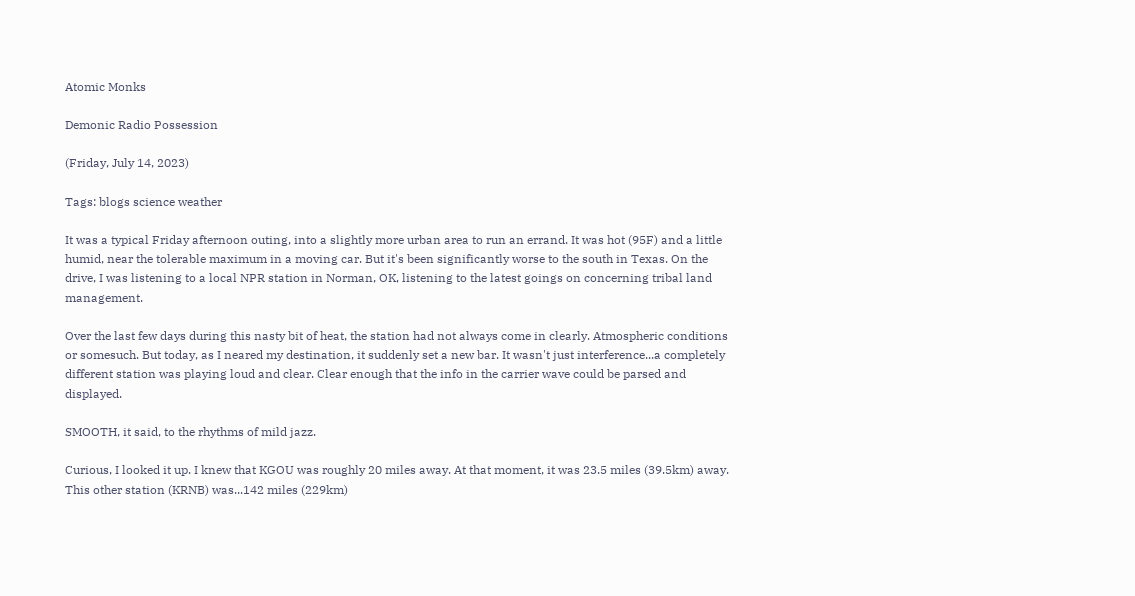Atomic Monks

Demonic Radio Possession

(Friday, July 14, 2023)

Tags: blogs science weather

It was a typical Friday afternoon outing, into a slightly more urban area to run an errand. It was hot (95F) and a little humid, near the tolerable maximum in a moving car. But it's been significantly worse to the south in Texas. On the drive, I was listening to a local NPR station in Norman, OK, listening to the latest goings on concerning tribal land management.

Over the last few days during this nasty bit of heat, the station had not always come in clearly. Atmospheric conditions or somesuch. But today, as I neared my destination, it suddenly set a new bar. It wasn't just interference...a completely different station was playing loud and clear. Clear enough that the info in the carrier wave could be parsed and displayed.

SMOOTH, it said, to the rhythms of mild jazz.

Curious, I looked it up. I knew that KGOU was roughly 20 miles away. At that moment, it was 23.5 miles (39.5km) away. This other station (KRNB) was...142 miles (229km)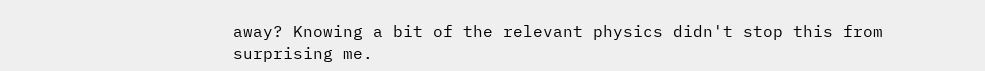away? Knowing a bit of the relevant physics didn't stop this from surprising me.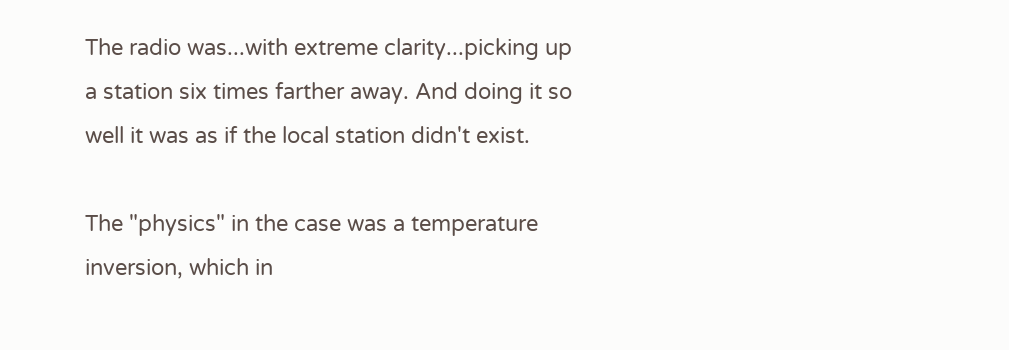The radio was...with extreme clarity...picking up a station six times farther away. And doing it so well it was as if the local station didn't exist.

The "physics" in the case was a temperature inversion, which in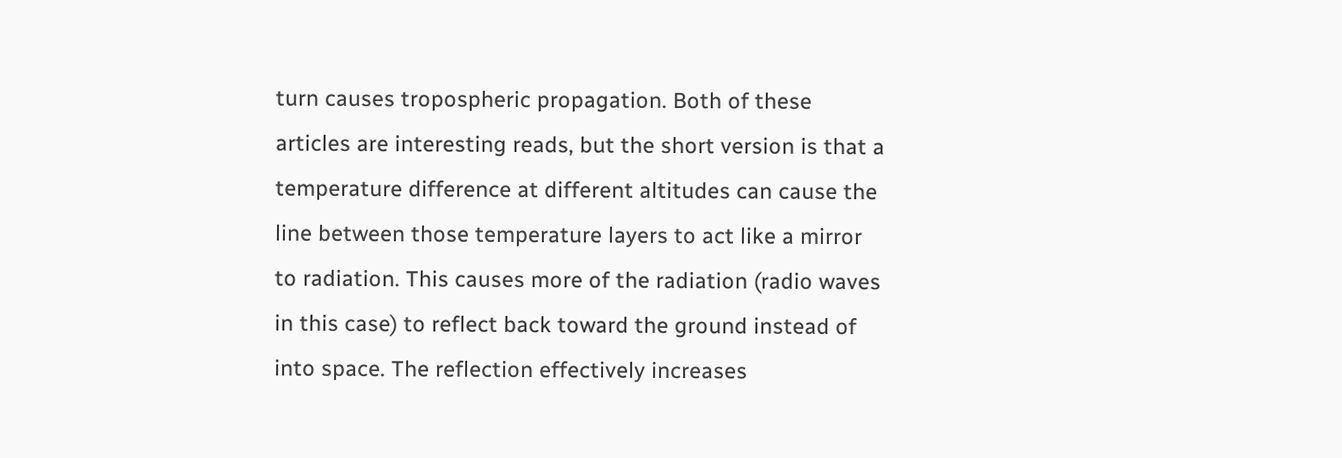turn causes tropospheric propagation. Both of these articles are interesting reads, but the short version is that a temperature difference at different altitudes can cause the line between those temperature layers to act like a mirror to radiation. This causes more of the radiation (radio waves in this case) to reflect back toward the ground instead of into space. The reflection effectively increases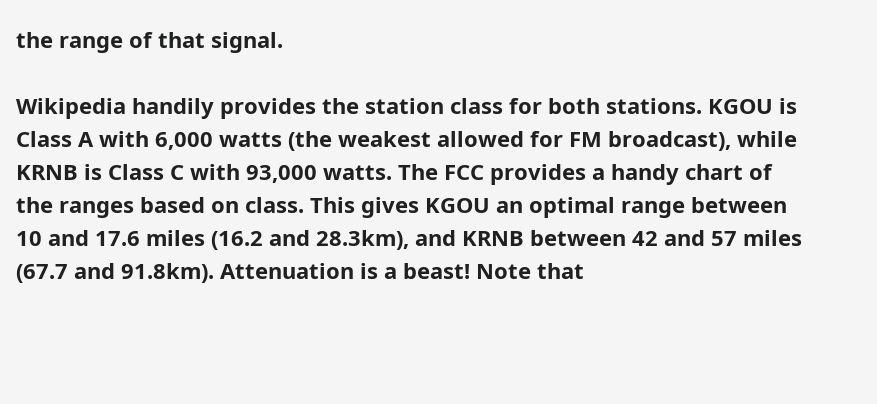the range of that signal.

Wikipedia handily provides the station class for both stations. KGOU is Class A with 6,000 watts (the weakest allowed for FM broadcast), while KRNB is Class C with 93,000 watts. The FCC provides a handy chart of the ranges based on class. This gives KGOU an optimal range between 10 and 17.6 miles (16.2 and 28.3km), and KRNB between 42 and 57 miles (67.7 and 91.8km). Attenuation is a beast! Note that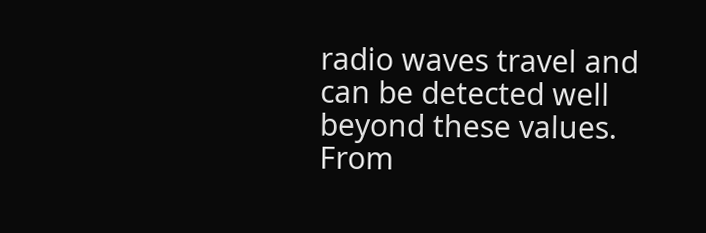radio waves travel and can be detected well beyond these values. From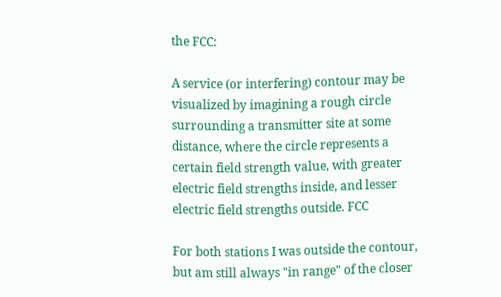the FCC:

A service (or interfering) contour may be visualized by imagining a rough circle surrounding a transmitter site at some distance, where the circle represents a certain field strength value, with greater electric field strengths inside, and lesser electric field strengths outside. FCC

For both stations I was outside the contour, but am still always "in range" of the closer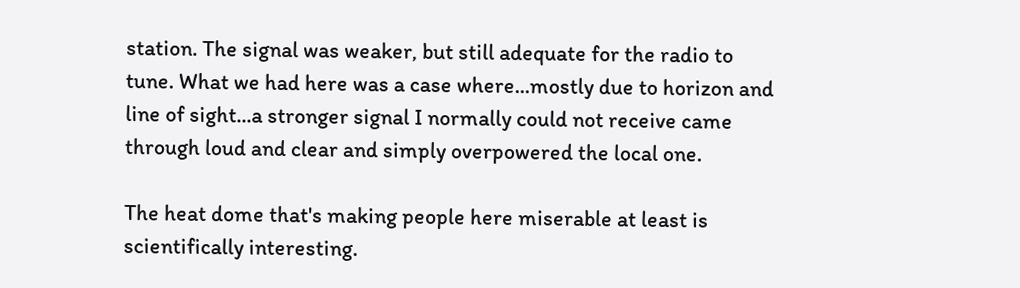station. The signal was weaker, but still adequate for the radio to tune. What we had here was a case where...mostly due to horizon and line of sight...a stronger signal I normally could not receive came through loud and clear and simply overpowered the local one.

The heat dome that's making people here miserable at least is scientifically interesting.